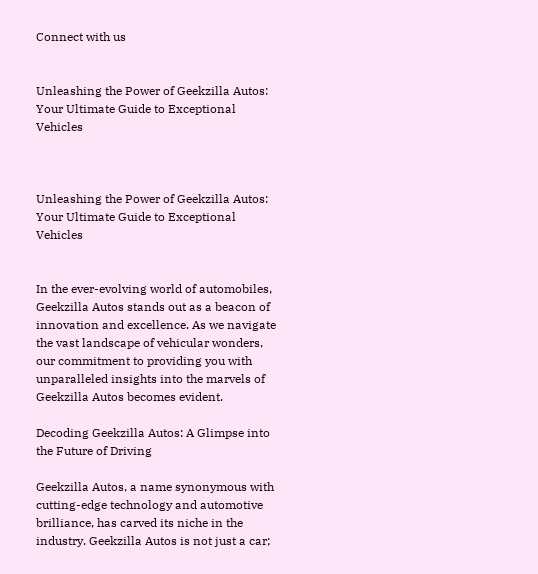Connect with us


Unleashing the Power of Geekzilla Autos: Your Ultimate Guide to Exceptional Vehicles



Unleashing the Power of Geekzilla Autos: Your Ultimate Guide to Exceptional Vehicles


In the ever-evolving world of automobiles, Geekzilla Autos stands out as a beacon of innovation and excellence. As we navigate the vast landscape of vehicular wonders, our commitment to providing you with unparalleled insights into the marvels of Geekzilla Autos becomes evident.

Decoding Geekzilla Autos: A Glimpse into the Future of Driving

Geekzilla Autos, a name synonymous with cutting-edge technology and automotive brilliance, has carved its niche in the industry. Geekzilla Autos is not just a car;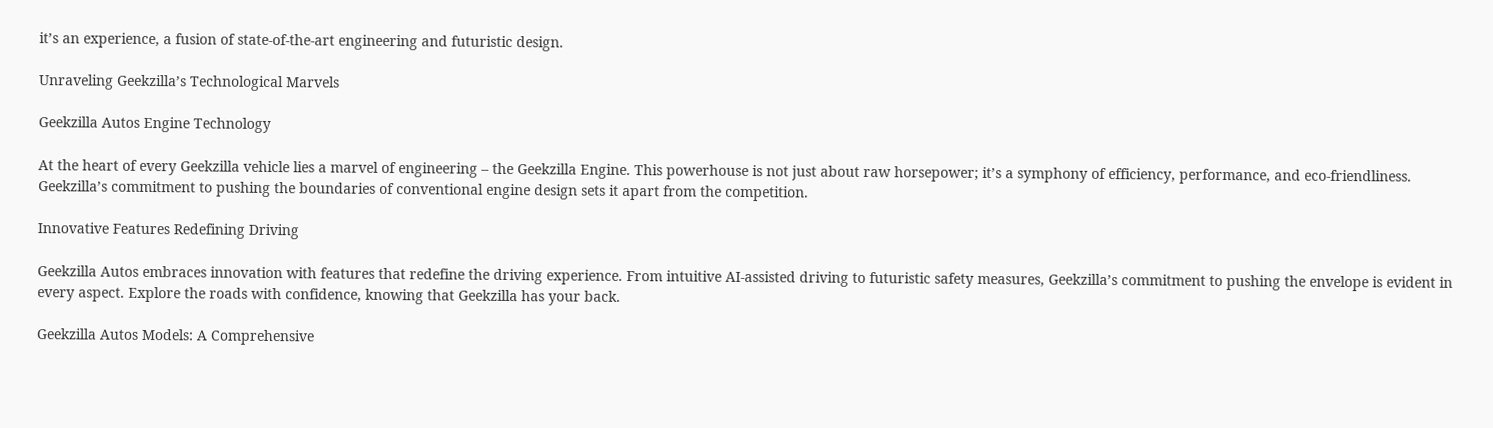it’s an experience, a fusion of state-of-the-art engineering and futuristic design.

Unraveling Geekzilla’s Technological Marvels

Geekzilla Autos Engine Technology

At the heart of every Geekzilla vehicle lies a marvel of engineering – the Geekzilla Engine. This powerhouse is not just about raw horsepower; it’s a symphony of efficiency, performance, and eco-friendliness. Geekzilla’s commitment to pushing the boundaries of conventional engine design sets it apart from the competition.

Innovative Features Redefining Driving

Geekzilla Autos embraces innovation with features that redefine the driving experience. From intuitive AI-assisted driving to futuristic safety measures, Geekzilla’s commitment to pushing the envelope is evident in every aspect. Explore the roads with confidence, knowing that Geekzilla has your back.

Geekzilla Autos Models: A Comprehensive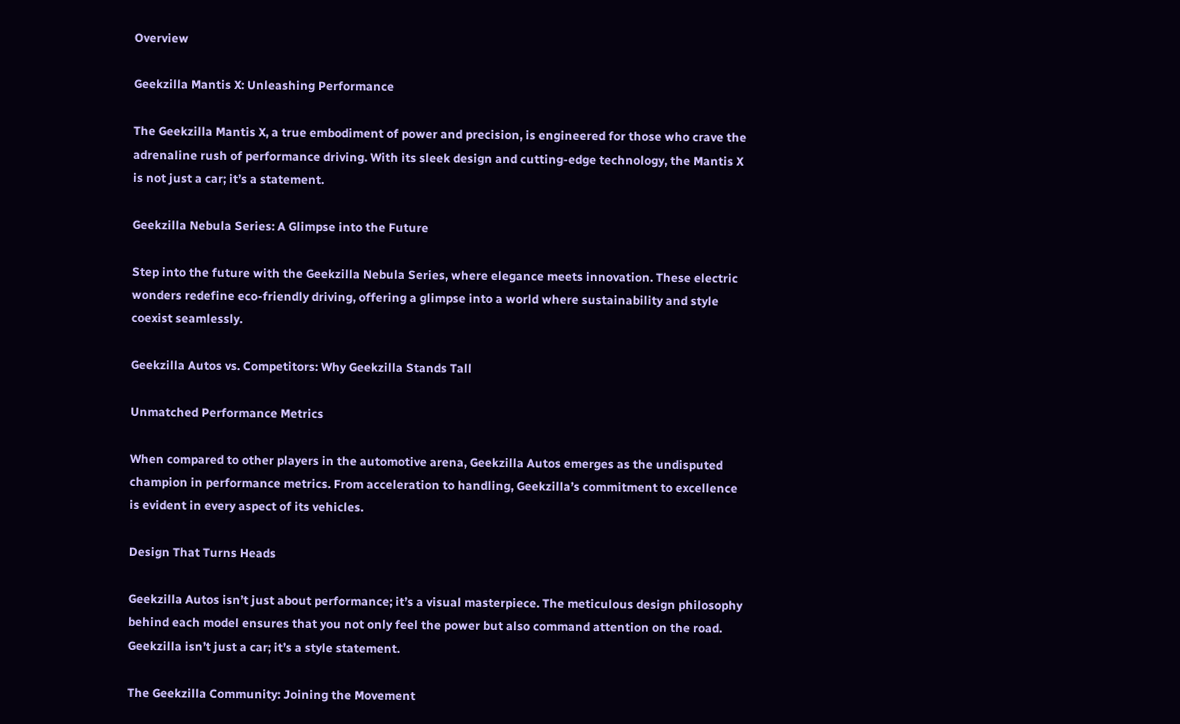Overview

Geekzilla Mantis X: Unleashing Performance

The Geekzilla Mantis X, a true embodiment of power and precision, is engineered for those who crave the adrenaline rush of performance driving. With its sleek design and cutting-edge technology, the Mantis X is not just a car; it’s a statement.

Geekzilla Nebula Series: A Glimpse into the Future

Step into the future with the Geekzilla Nebula Series, where elegance meets innovation. These electric wonders redefine eco-friendly driving, offering a glimpse into a world where sustainability and style coexist seamlessly.

Geekzilla Autos vs. Competitors: Why Geekzilla Stands Tall

Unmatched Performance Metrics

When compared to other players in the automotive arena, Geekzilla Autos emerges as the undisputed champion in performance metrics. From acceleration to handling, Geekzilla’s commitment to excellence is evident in every aspect of its vehicles.

Design That Turns Heads

Geekzilla Autos isn’t just about performance; it’s a visual masterpiece. The meticulous design philosophy behind each model ensures that you not only feel the power but also command attention on the road. Geekzilla isn’t just a car; it’s a style statement.

The Geekzilla Community: Joining the Movement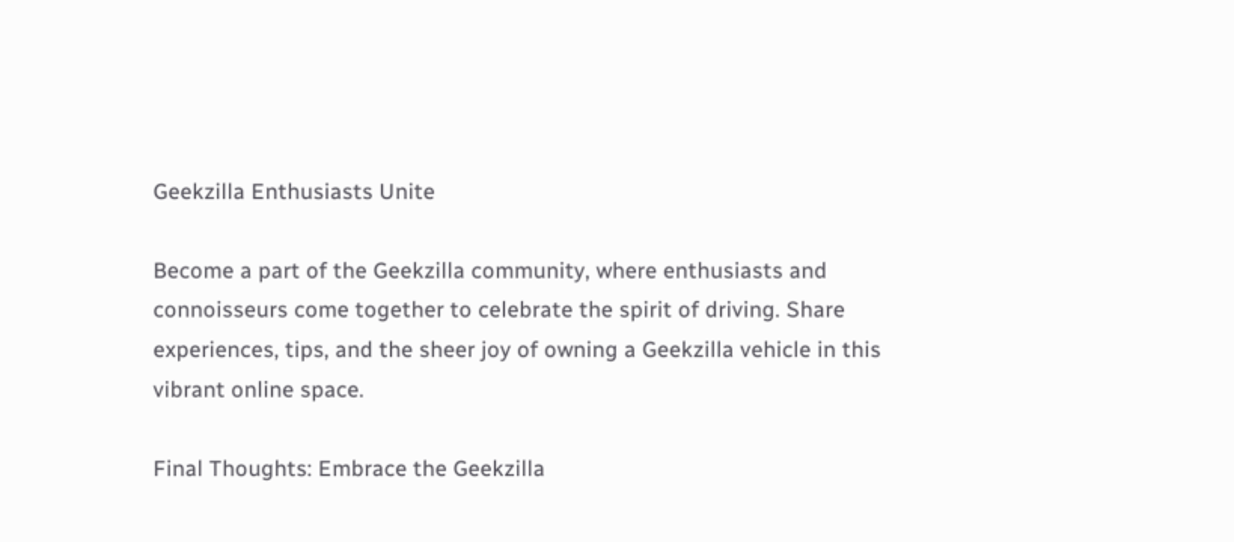Geekzilla Enthusiasts Unite

Become a part of the Geekzilla community, where enthusiasts and connoisseurs come together to celebrate the spirit of driving. Share experiences, tips, and the sheer joy of owning a Geekzilla vehicle in this vibrant online space.

Final Thoughts: Embrace the Geekzilla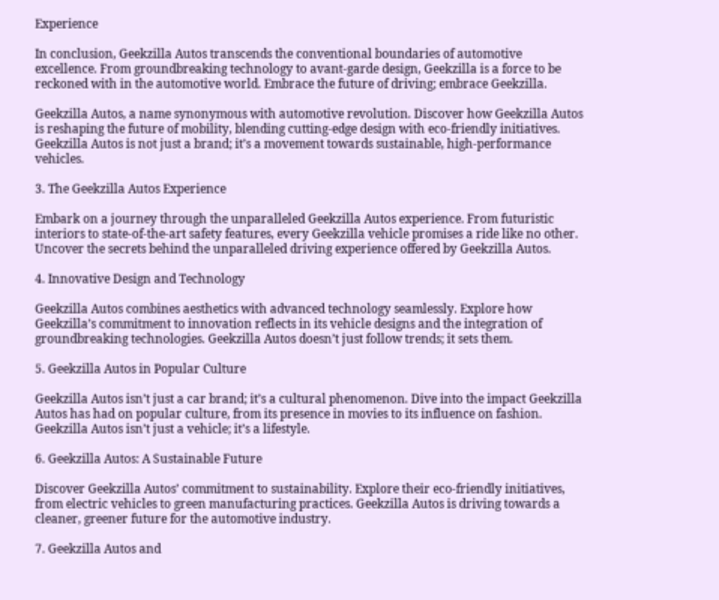Experience

In conclusion, Geekzilla Autos transcends the conventional boundaries of automotive excellence. From groundbreaking technology to avant-garde design, Geekzilla is a force to be reckoned with in the automotive world. Embrace the future of driving; embrace Geekzilla.

Geekzilla Autos, a name synonymous with automotive revolution. Discover how Geekzilla Autos is reshaping the future of mobility, blending cutting-edge design with eco-friendly initiatives. Geekzilla Autos is not just a brand; it’s a movement towards sustainable, high-performance vehicles.

3. The Geekzilla Autos Experience

Embark on a journey through the unparalleled Geekzilla Autos experience. From futuristic interiors to state-of-the-art safety features, every Geekzilla vehicle promises a ride like no other. Uncover the secrets behind the unparalleled driving experience offered by Geekzilla Autos.

4. Innovative Design and Technology

Geekzilla Autos combines aesthetics with advanced technology seamlessly. Explore how Geekzilla’s commitment to innovation reflects in its vehicle designs and the integration of groundbreaking technologies. Geekzilla Autos doesn’t just follow trends; it sets them.

5. Geekzilla Autos in Popular Culture

Geekzilla Autos isn’t just a car brand; it’s a cultural phenomenon. Dive into the impact Geekzilla Autos has had on popular culture, from its presence in movies to its influence on fashion. Geekzilla Autos isn’t just a vehicle; it’s a lifestyle.

6. Geekzilla Autos: A Sustainable Future

Discover Geekzilla Autos’ commitment to sustainability. Explore their eco-friendly initiatives, from electric vehicles to green manufacturing practices. Geekzilla Autos is driving towards a cleaner, greener future for the automotive industry.

7. Geekzilla Autos and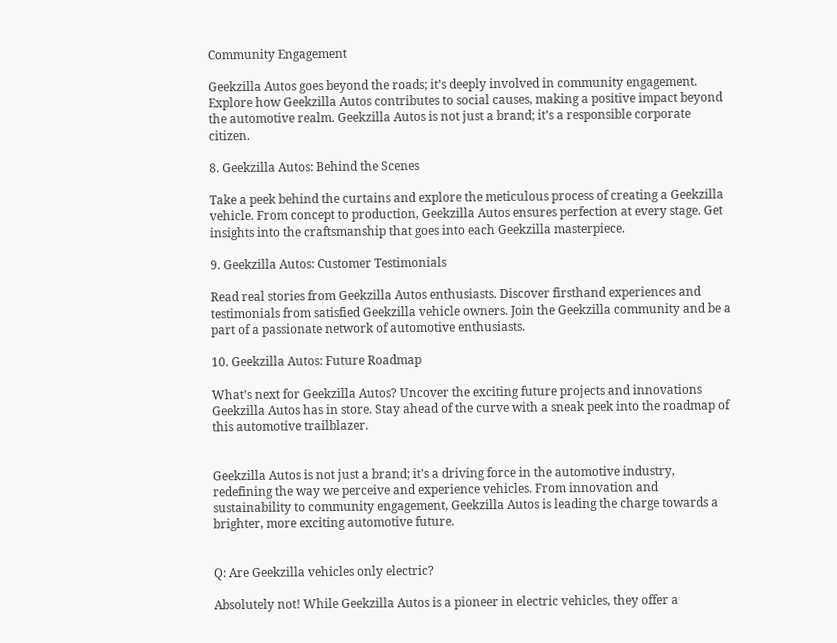Community Engagement

Geekzilla Autos goes beyond the roads; it’s deeply involved in community engagement. Explore how Geekzilla Autos contributes to social causes, making a positive impact beyond the automotive realm. Geekzilla Autos is not just a brand; it’s a responsible corporate citizen.

8. Geekzilla Autos: Behind the Scenes

Take a peek behind the curtains and explore the meticulous process of creating a Geekzilla vehicle. From concept to production, Geekzilla Autos ensures perfection at every stage. Get insights into the craftsmanship that goes into each Geekzilla masterpiece.

9. Geekzilla Autos: Customer Testimonials

Read real stories from Geekzilla Autos enthusiasts. Discover firsthand experiences and testimonials from satisfied Geekzilla vehicle owners. Join the Geekzilla community and be a part of a passionate network of automotive enthusiasts.

10. Geekzilla Autos: Future Roadmap

What’s next for Geekzilla Autos? Uncover the exciting future projects and innovations Geekzilla Autos has in store. Stay ahead of the curve with a sneak peek into the roadmap of this automotive trailblazer.


Geekzilla Autos is not just a brand; it’s a driving force in the automotive industry, redefining the way we perceive and experience vehicles. From innovation and sustainability to community engagement, Geekzilla Autos is leading the charge towards a brighter, more exciting automotive future.


Q: Are Geekzilla vehicles only electric?

Absolutely not! While Geekzilla Autos is a pioneer in electric vehicles, they offer a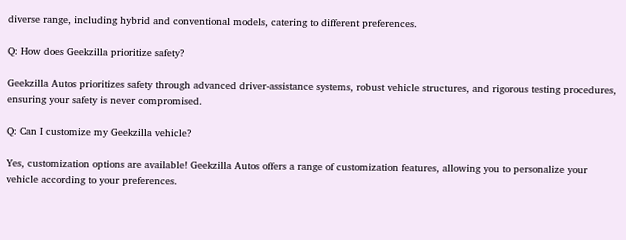diverse range, including hybrid and conventional models, catering to different preferences.

Q: How does Geekzilla prioritize safety?

Geekzilla Autos prioritizes safety through advanced driver-assistance systems, robust vehicle structures, and rigorous testing procedures, ensuring your safety is never compromised.

Q: Can I customize my Geekzilla vehicle?

Yes, customization options are available! Geekzilla Autos offers a range of customization features, allowing you to personalize your vehicle according to your preferences.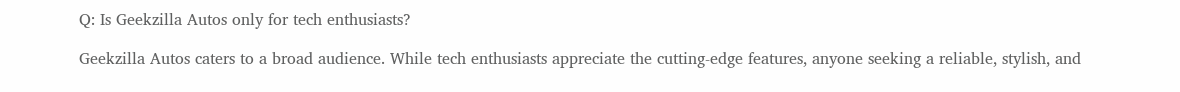Q: Is Geekzilla Autos only for tech enthusiasts?

Geekzilla Autos caters to a broad audience. While tech enthusiasts appreciate the cutting-edge features, anyone seeking a reliable, stylish, and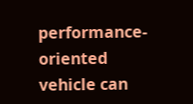performance-oriented vehicle can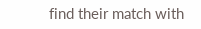find their match with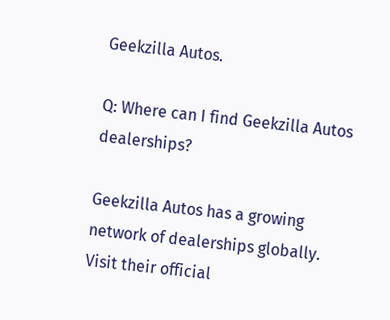Geekzilla Autos.

Q: Where can I find Geekzilla Autos dealerships?

Geekzilla Autos has a growing network of dealerships globally. Visit their official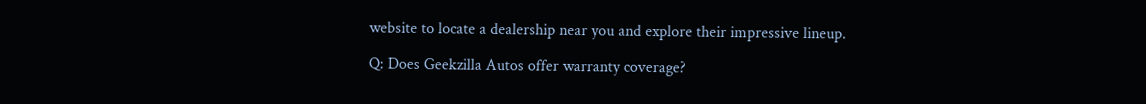website to locate a dealership near you and explore their impressive lineup.

Q: Does Geekzilla Autos offer warranty coverage?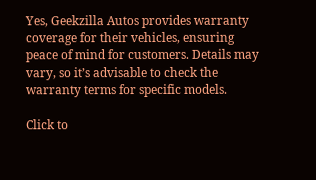Yes, Geekzilla Autos provides warranty coverage for their vehicles, ensuring peace of mind for customers. Details may vary, so it’s advisable to check the warranty terms for specific models.

Click to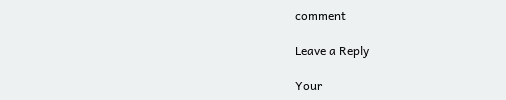comment

Leave a Reply

Your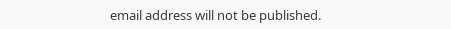email address will not be published.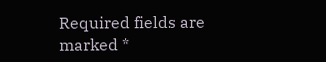Required fields are marked *